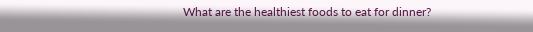What are the healthiest foods to eat for dinner?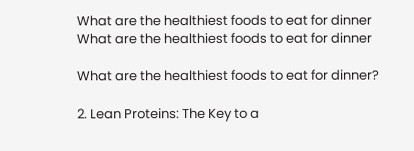What are the healthiest foods to eat for dinner
What are the healthiest foods to eat for dinner

What are the healthiest foods to eat for dinner?

2. Lean Proteins: The Key to a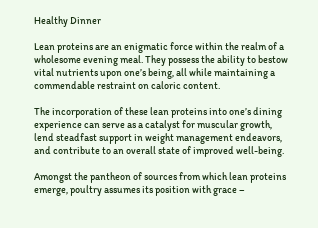Healthy Dinner

Lean proteins are an enigmatic force within the realm of a wholesome evening meal. They possess the ability to bestow vital nutrients upon one’s being, all while maintaining a commendable restraint on caloric content.

The incorporation of these lean proteins into one’s dining experience can serve as a catalyst for muscular growth, lend steadfast support in weight management endeavors, and contribute to an overall state of improved well-being.

Amongst the pantheon of sources from which lean proteins emerge, poultry assumes its position with grace –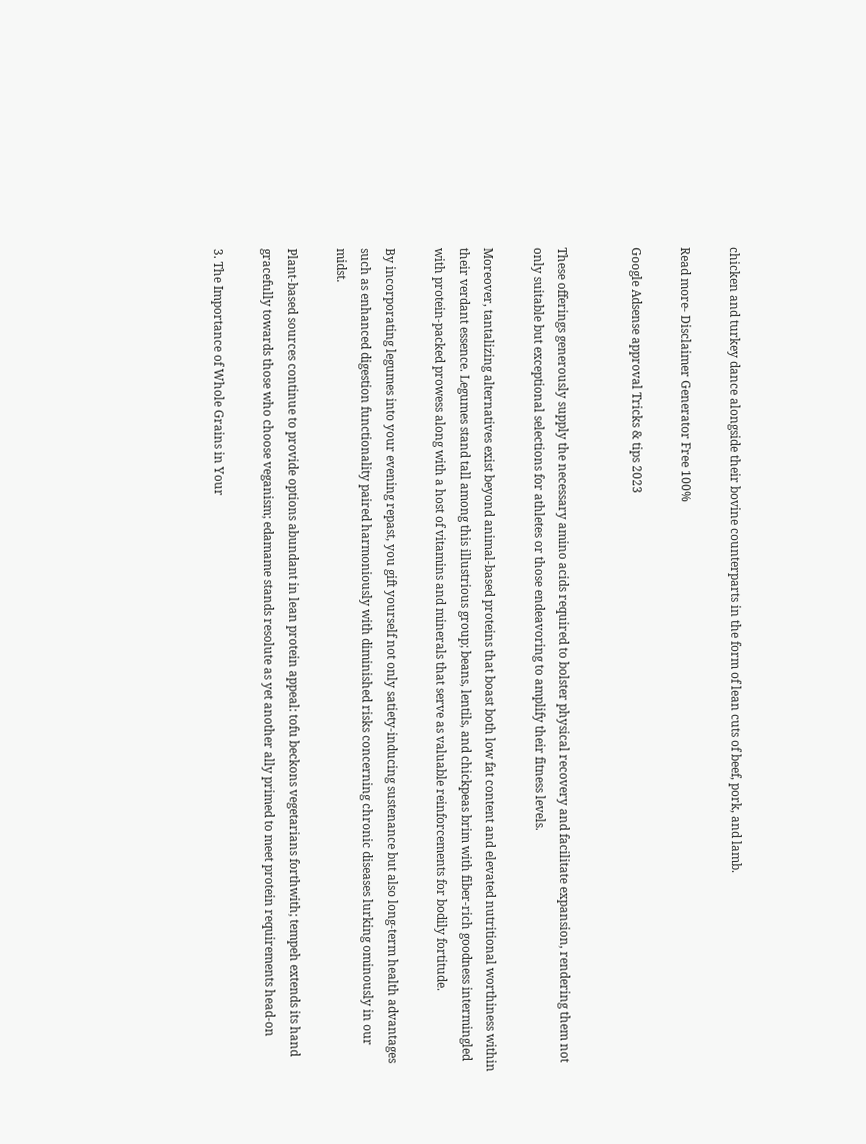chicken and turkey dance alongside their bovine counterparts in the form of lean cuts of beef, pork, and lamb.

Read more- Disclaimer Generator Free 100%

Google Adsense approval Tricks & tips 2023


These offerings generously supply the necessary amino acids required to bolster physical recovery and facilitate expansion, rendering them not only suitable but exceptional selections for athletes or those endeavoring to amplify their fitness levels.

Moreover, tantalizing alternatives exist beyond animal-based proteins that boast both low fat content and elevated nutritional worthiness within their verdant essence. Legumes stand tall among this illustrious group; beans, lentils, and chickpeas brim with fiber-rich goodness intermingled with protein-packed prowess along with a host of vitamins and minerals that serve as valuable reinforcements for bodily fortitude.

By incorporating legumes into your evening repast, you gift yourself not only satiety-inducing sustenance but also long-term health advantages such as enhanced digestion functionality paired harmoniously with diminished risks concerning chronic diseases lurking ominously in our midst.

Plant-based sources continue to provide options abundant in lean protein appeal: tofu beckons vegetarians forthwith; tempeh extends its hand gracefully towards those who choose veganism; edamame stands resolute as yet another ally primed to meet protein requirements head-on

3. The Importance of Whole Grains in Your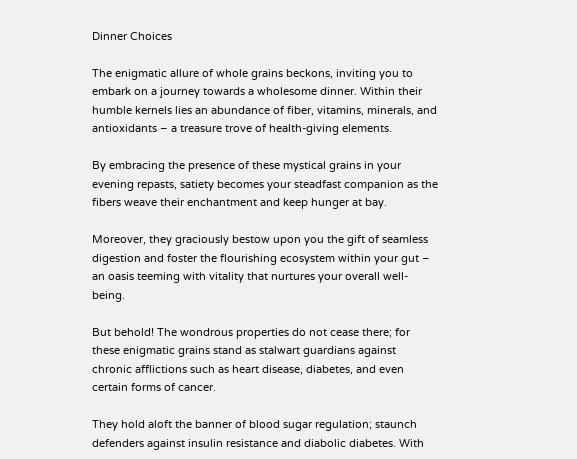Dinner Choices

The enigmatic allure of whole grains beckons, inviting you to embark on a journey towards a wholesome dinner. Within their humble kernels lies an abundance of fiber, vitamins, minerals, and antioxidants – a treasure trove of health-giving elements.

By embracing the presence of these mystical grains in your evening repasts, satiety becomes your steadfast companion as the fibers weave their enchantment and keep hunger at bay.

Moreover, they graciously bestow upon you the gift of seamless digestion and foster the flourishing ecosystem within your gut – an oasis teeming with vitality that nurtures your overall well-being.

But behold! The wondrous properties do not cease there; for these enigmatic grains stand as stalwart guardians against chronic afflictions such as heart disease, diabetes, and even certain forms of cancer.

They hold aloft the banner of blood sugar regulation; staunch defenders against insulin resistance and diabolic diabetes. With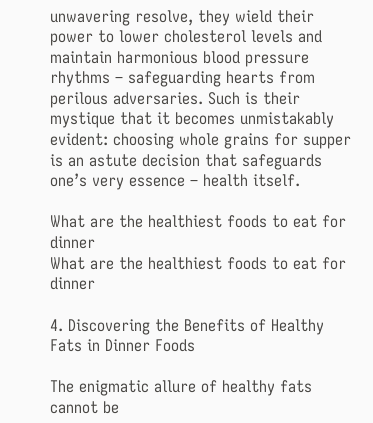unwavering resolve, they wield their power to lower cholesterol levels and maintain harmonious blood pressure rhythms – safeguarding hearts from perilous adversaries. Such is their mystique that it becomes unmistakably evident: choosing whole grains for supper is an astute decision that safeguards one’s very essence – health itself.

What are the healthiest foods to eat for dinner
What are the healthiest foods to eat for dinner

4. Discovering the Benefits of Healthy Fats in Dinner Foods

The enigmatic allure of healthy fats cannot be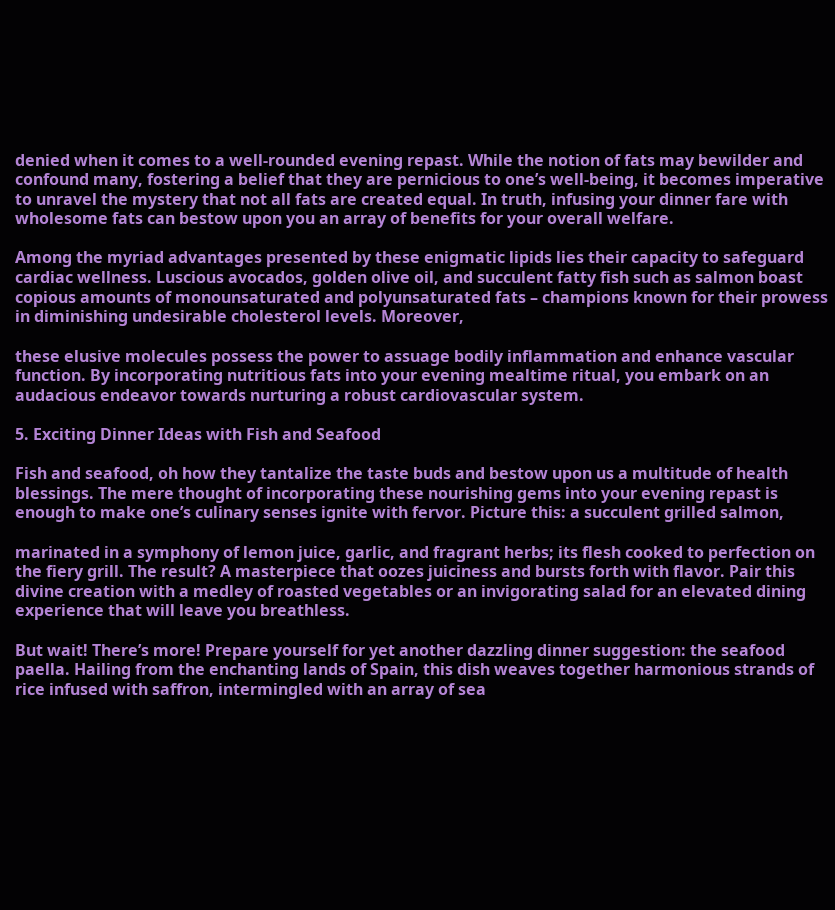denied when it comes to a well-rounded evening repast. While the notion of fats may bewilder and confound many, fostering a belief that they are pernicious to one’s well-being, it becomes imperative to unravel the mystery that not all fats are created equal. In truth, infusing your dinner fare with wholesome fats can bestow upon you an array of benefits for your overall welfare.

Among the myriad advantages presented by these enigmatic lipids lies their capacity to safeguard cardiac wellness. Luscious avocados, golden olive oil, and succulent fatty fish such as salmon boast copious amounts of monounsaturated and polyunsaturated fats – champions known for their prowess in diminishing undesirable cholesterol levels. Moreover,

these elusive molecules possess the power to assuage bodily inflammation and enhance vascular function. By incorporating nutritious fats into your evening mealtime ritual, you embark on an audacious endeavor towards nurturing a robust cardiovascular system.

5. Exciting Dinner Ideas with Fish and Seafood

Fish and seafood, oh how they tantalize the taste buds and bestow upon us a multitude of health blessings. The mere thought of incorporating these nourishing gems into your evening repast is enough to make one’s culinary senses ignite with fervor. Picture this: a succulent grilled salmon,

marinated in a symphony of lemon juice, garlic, and fragrant herbs; its flesh cooked to perfection on the fiery grill. The result? A masterpiece that oozes juiciness and bursts forth with flavor. Pair this divine creation with a medley of roasted vegetables or an invigorating salad for an elevated dining experience that will leave you breathless.

But wait! There’s more! Prepare yourself for yet another dazzling dinner suggestion: the seafood paella. Hailing from the enchanting lands of Spain, this dish weaves together harmonious strands of rice infused with saffron, intermingled with an array of sea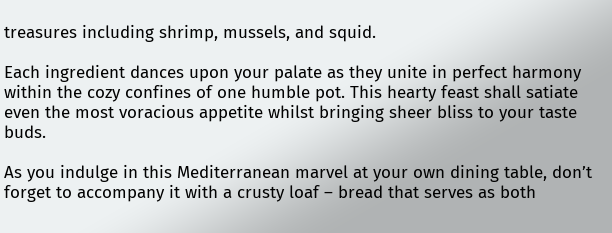treasures including shrimp, mussels, and squid.

Each ingredient dances upon your palate as they unite in perfect harmony within the cozy confines of one humble pot. This hearty feast shall satiate even the most voracious appetite whilst bringing sheer bliss to your taste buds.

As you indulge in this Mediterranean marvel at your own dining table, don’t forget to accompany it with a crusty loaf – bread that serves as both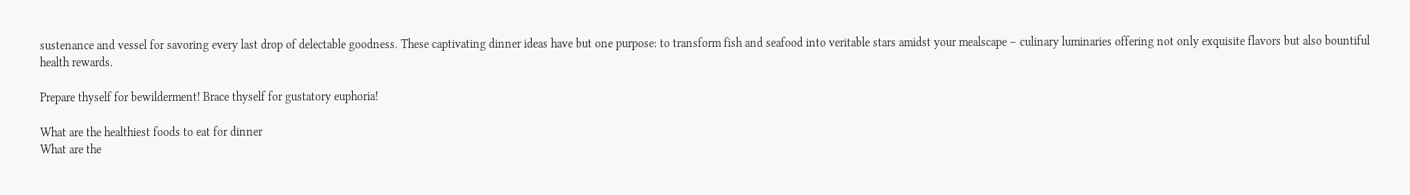sustenance and vessel for savoring every last drop of delectable goodness. These captivating dinner ideas have but one purpose: to transform fish and seafood into veritable stars amidst your mealscape – culinary luminaries offering not only exquisite flavors but also bountiful health rewards.

Prepare thyself for bewilderment! Brace thyself for gustatory euphoria!

What are the healthiest foods to eat for dinner
What are the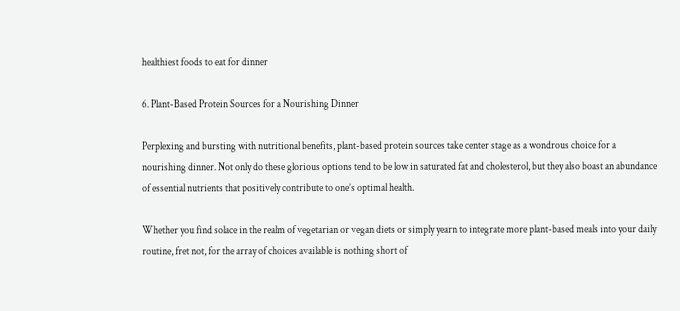healthiest foods to eat for dinner

6. Plant-Based Protein Sources for a Nourishing Dinner

Perplexing and bursting with nutritional benefits, plant-based protein sources take center stage as a wondrous choice for a nourishing dinner. Not only do these glorious options tend to be low in saturated fat and cholesterol, but they also boast an abundance of essential nutrients that positively contribute to one’s optimal health.

Whether you find solace in the realm of vegetarian or vegan diets or simply yearn to integrate more plant-based meals into your daily routine, fret not, for the array of choices available is nothing short of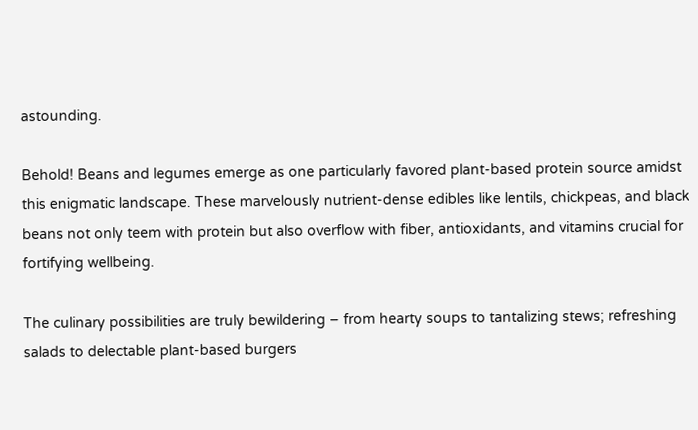astounding.

Behold! Beans and legumes emerge as one particularly favored plant-based protein source amidst this enigmatic landscape. These marvelously nutrient-dense edibles like lentils, chickpeas, and black beans not only teem with protein but also overflow with fiber, antioxidants, and vitamins crucial for fortifying wellbeing.

The culinary possibilities are truly bewildering – from hearty soups to tantalizing stews; refreshing salads to delectable plant-based burgers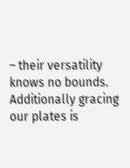– their versatility knows no bounds. Additionally gracing our plates is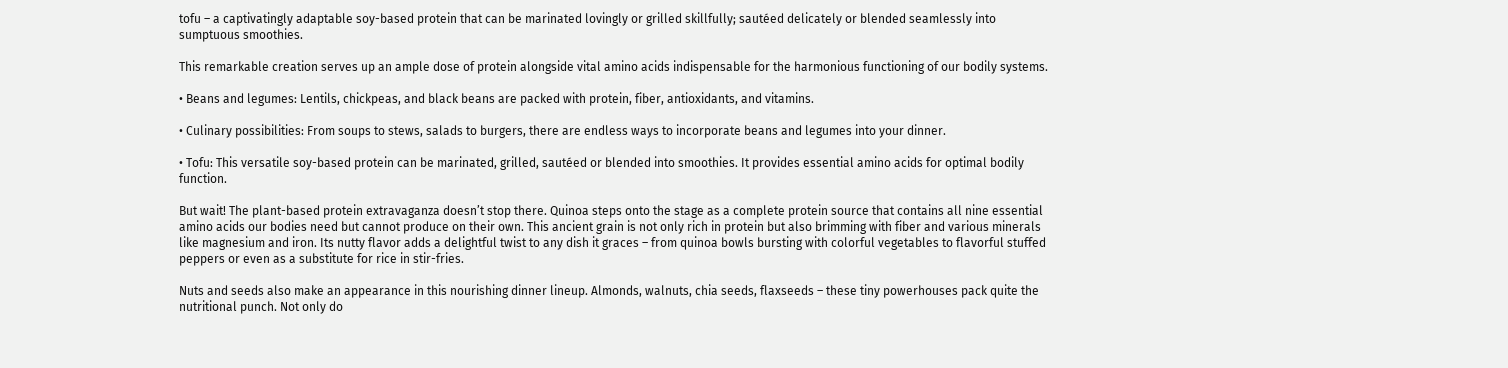tofu – a captivatingly adaptable soy-based protein that can be marinated lovingly or grilled skillfully; sautéed delicately or blended seamlessly into sumptuous smoothies.

This remarkable creation serves up an ample dose of protein alongside vital amino acids indispensable for the harmonious functioning of our bodily systems.

• Beans and legumes: Lentils, chickpeas, and black beans are packed with protein, fiber, antioxidants, and vitamins.

• Culinary possibilities: From soups to stews, salads to burgers, there are endless ways to incorporate beans and legumes into your dinner.

• Tofu: This versatile soy-based protein can be marinated, grilled, sautéed or blended into smoothies. It provides essential amino acids for optimal bodily function.

But wait! The plant-based protein extravaganza doesn’t stop there. Quinoa steps onto the stage as a complete protein source that contains all nine essential amino acids our bodies need but cannot produce on their own. This ancient grain is not only rich in protein but also brimming with fiber and various minerals like magnesium and iron. Its nutty flavor adds a delightful twist to any dish it graces – from quinoa bowls bursting with colorful vegetables to flavorful stuffed peppers or even as a substitute for rice in stir-fries.

Nuts and seeds also make an appearance in this nourishing dinner lineup. Almonds, walnuts, chia seeds, flaxseeds – these tiny powerhouses pack quite the nutritional punch. Not only do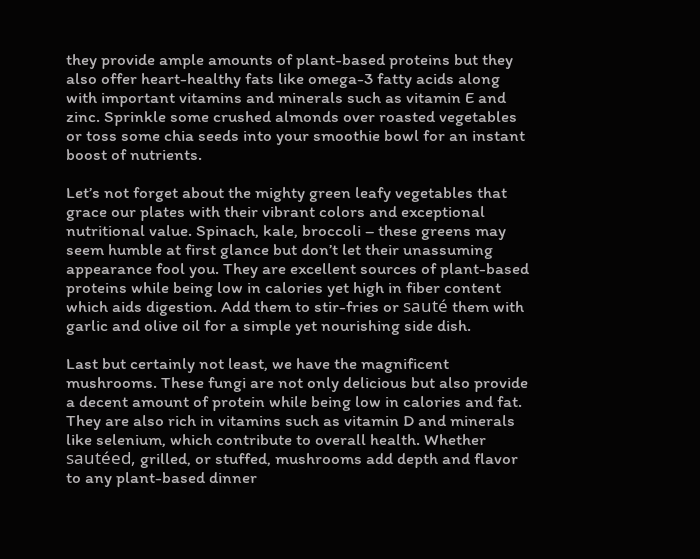they provide ample amounts of plant-based proteins but they also offer heart-healthy fats like omega-3 fatty acids along with important vitamins and minerals such as vitamin E and zinc. Sprinkle some crushed almonds over roasted vegetables or toss some chia seeds into your smoothie bowl for an instant boost of nutrients.

Let’s not forget about the mighty green leafy vegetables that grace our plates with their vibrant colors and exceptional nutritional value. Spinach, kale, broccoli – these greens may seem humble at first glance but don’t let their unassuming appearance fool you. They are excellent sources of plant-based proteins while being low in calories yet high in fiber content which aids digestion. Add them to stir-fries or sauté them with garlic and olive oil for a simple yet nourishing side dish.

Last but certainly not least, we have the magnificent mushrooms. These fungi are not only delicious but also provide a decent amount of protein while being low in calories and fat. They are also rich in vitamins such as vitamin D and minerals like selenium, which contribute to overall health. Whether sautéed, grilled, or stuffed, mushrooms add depth and flavor to any plant-based dinner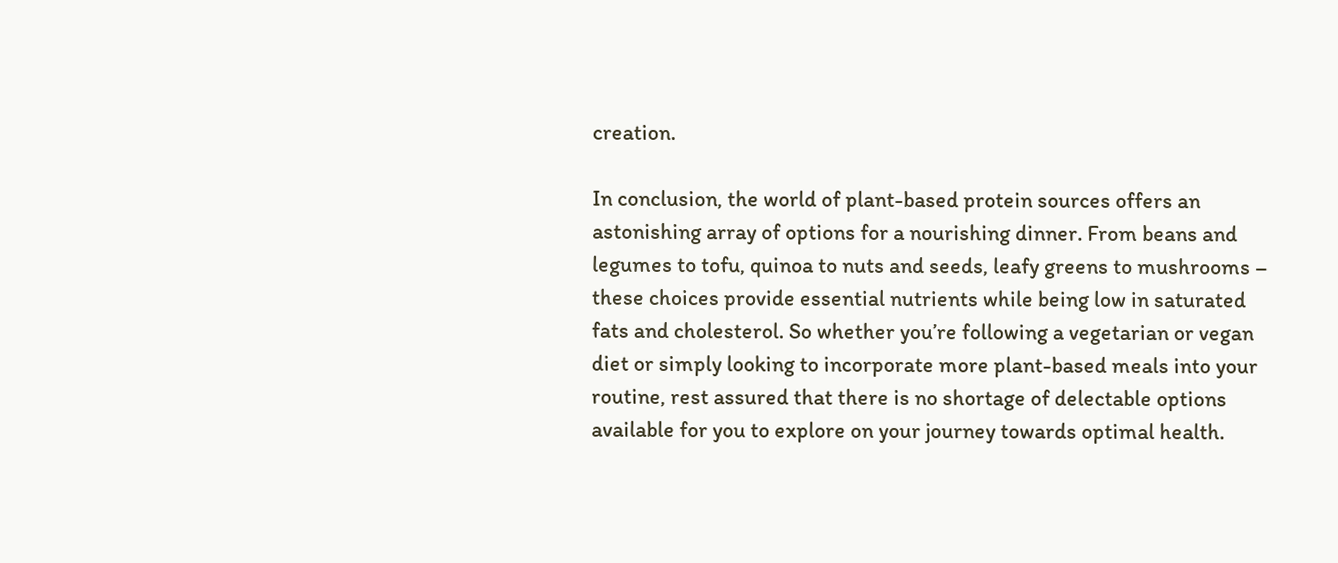creation.

In conclusion, the world of plant-based protein sources offers an astonishing array of options for a nourishing dinner. From beans and legumes to tofu, quinoa to nuts and seeds, leafy greens to mushrooms – these choices provide essential nutrients while being low in saturated fats and cholesterol. So whether you’re following a vegetarian or vegan diet or simply looking to incorporate more plant-based meals into your routine, rest assured that there is no shortage of delectable options available for you to explore on your journey towards optimal health.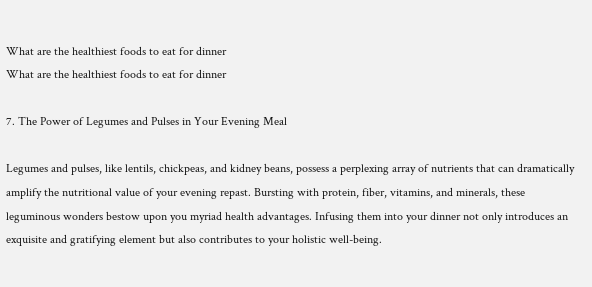What are the healthiest foods to eat for dinner
What are the healthiest foods to eat for dinner

7. The Power of Legumes and Pulses in Your Evening Meal

Legumes and pulses, like lentils, chickpeas, and kidney beans, possess a perplexing array of nutrients that can dramatically amplify the nutritional value of your evening repast. Bursting with protein, fiber, vitamins, and minerals, these leguminous wonders bestow upon you myriad health advantages. Infusing them into your dinner not only introduces an exquisite and gratifying element but also contributes to your holistic well-being.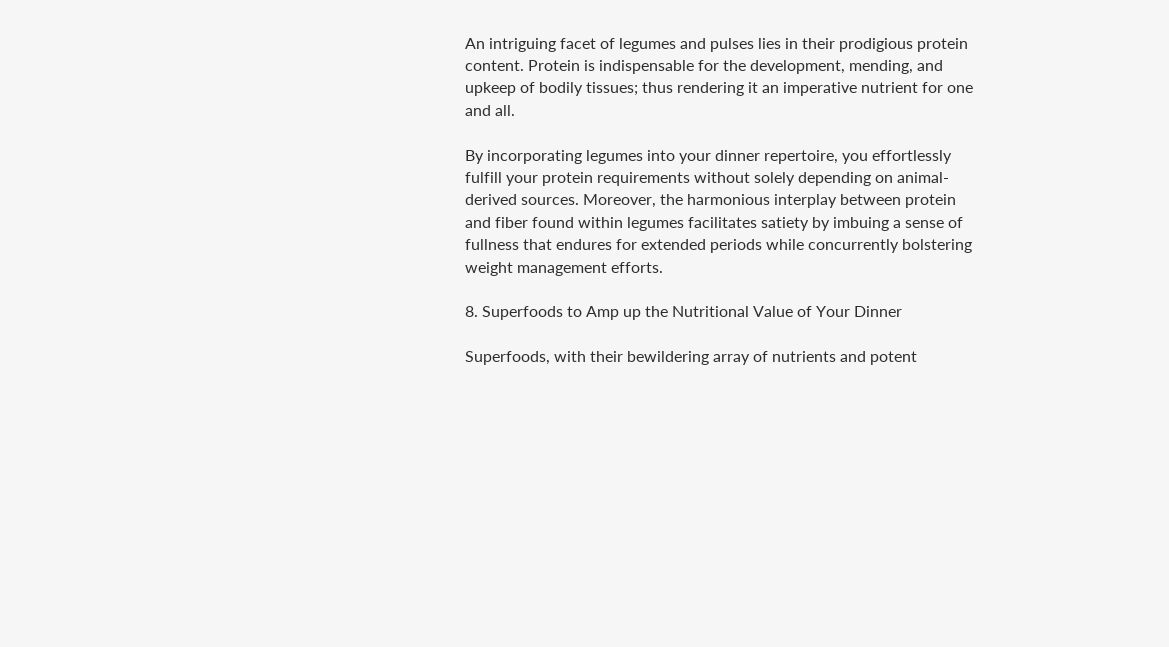An intriguing facet of legumes and pulses lies in their prodigious protein content. Protein is indispensable for the development, mending, and upkeep of bodily tissues; thus rendering it an imperative nutrient for one and all.

By incorporating legumes into your dinner repertoire, you effortlessly fulfill your protein requirements without solely depending on animal-derived sources. Moreover, the harmonious interplay between protein and fiber found within legumes facilitates satiety by imbuing a sense of fullness that endures for extended periods while concurrently bolstering weight management efforts.

8. Superfoods to Amp up the Nutritional Value of Your Dinner

Superfoods, with their bewildering array of nutrients and potent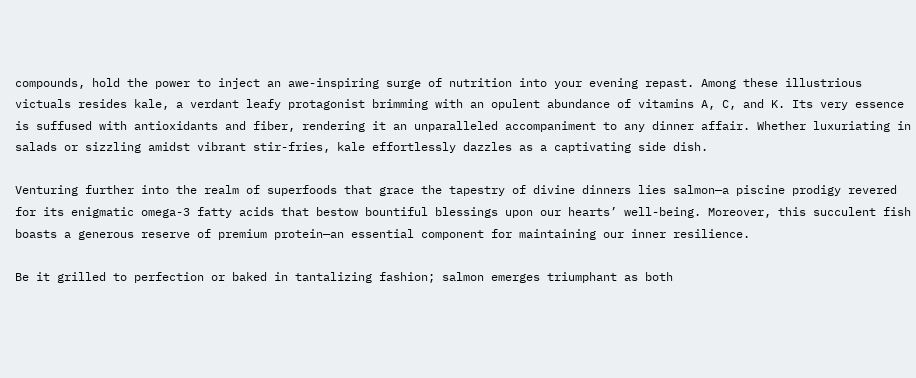compounds, hold the power to inject an awe-inspiring surge of nutrition into your evening repast. Among these illustrious victuals resides kale, a verdant leafy protagonist brimming with an opulent abundance of vitamins A, C, and K. Its very essence is suffused with antioxidants and fiber, rendering it an unparalleled accompaniment to any dinner affair. Whether luxuriating in salads or sizzling amidst vibrant stir-fries, kale effortlessly dazzles as a captivating side dish.

Venturing further into the realm of superfoods that grace the tapestry of divine dinners lies salmon—a piscine prodigy revered for its enigmatic omega-3 fatty acids that bestow bountiful blessings upon our hearts’ well-being. Moreover, this succulent fish boasts a generous reserve of premium protein—an essential component for maintaining our inner resilience.

Be it grilled to perfection or baked in tantalizing fashion; salmon emerges triumphant as both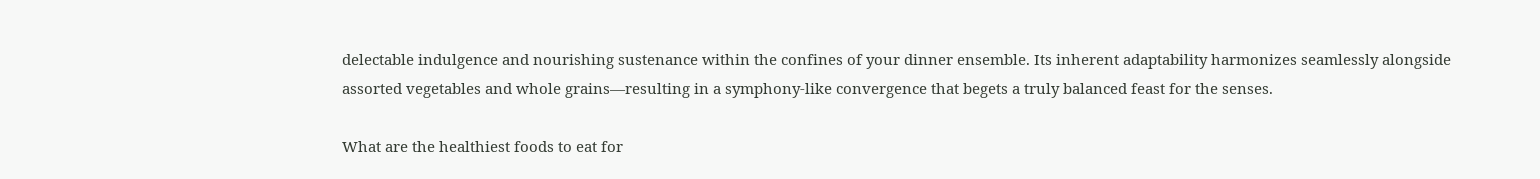delectable indulgence and nourishing sustenance within the confines of your dinner ensemble. Its inherent adaptability harmonizes seamlessly alongside assorted vegetables and whole grains—resulting in a symphony-like convergence that begets a truly balanced feast for the senses.

What are the healthiest foods to eat for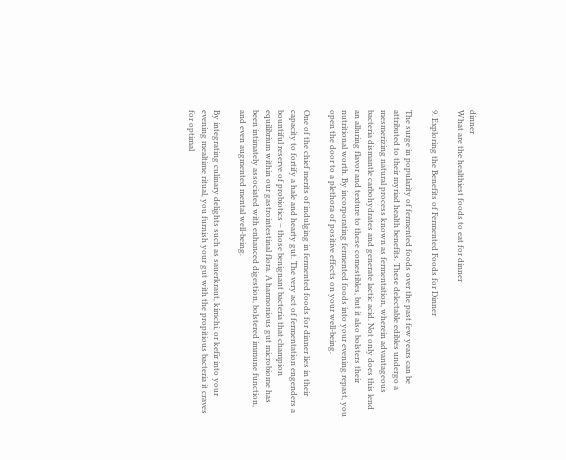dinner
What are the healthiest foods to eat for dinner

9. Exploring the Benefits of Fermented Foods for Dinner

The surge in popularity of fermented foods over the past few years can be attributed to their myriad health benefits. These delectable edibles undergo a mesmerizing natural process known as fermentation, wherein advantageous bacteria dismantle carbohydrates and generate lactic acid. Not only does this lend an alluring flavor and texture to these comestibles, but it also bolsters their nutritional worth. By incorporating fermented foods into your evening repast, you open the door to a plethora of positive effects on your well-being.

One of the chief merits of indulging in fermented foods for dinner lies in their capacity to fortify a hale and hearty gut. The very act of fermentation engenders a bountiful reserve of probiotics – those benignant bacteria that champion equilibrium within our gastrointestinal flora. A harmonious gut microbiome has been intimately associated with enhanced digestion, bolstered immune function, and even augmented mental well-being.

By integrating culinary delights such as sauerkraut, kimchi, or kefir into your evening mealtime ritual, you furnish your gut with the propitious bacteria it craves for optimal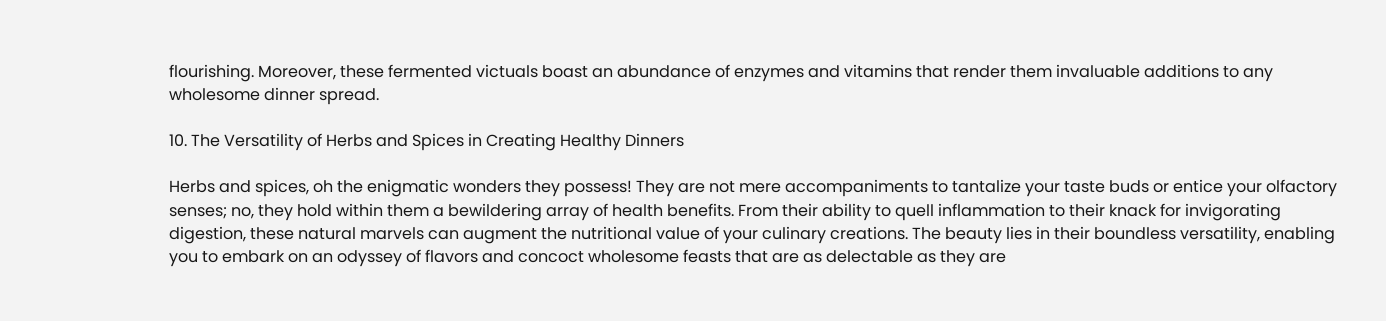flourishing. Moreover, these fermented victuals boast an abundance of enzymes and vitamins that render them invaluable additions to any wholesome dinner spread.

10. The Versatility of Herbs and Spices in Creating Healthy Dinners

Herbs and spices, oh the enigmatic wonders they possess! They are not mere accompaniments to tantalize your taste buds or entice your olfactory senses; no, they hold within them a bewildering array of health benefits. From their ability to quell inflammation to their knack for invigorating digestion, these natural marvels can augment the nutritional value of your culinary creations. The beauty lies in their boundless versatility, enabling you to embark on an odyssey of flavors and concoct wholesome feasts that are as delectable as they are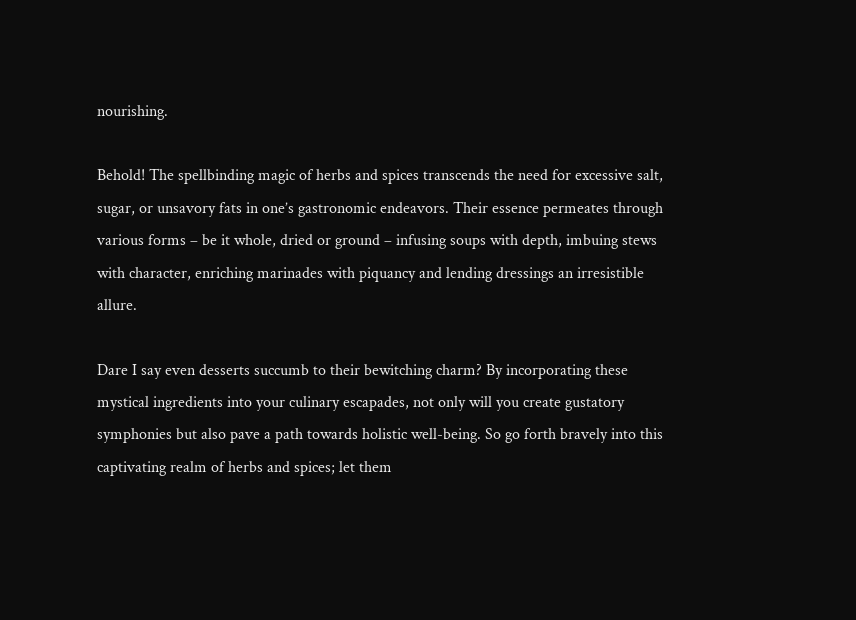nourishing.

Behold! The spellbinding magic of herbs and spices transcends the need for excessive salt, sugar, or unsavory fats in one’s gastronomic endeavors. Their essence permeates through various forms – be it whole, dried or ground – infusing soups with depth, imbuing stews with character, enriching marinades with piquancy and lending dressings an irresistible allure.

Dare I say even desserts succumb to their bewitching charm? By incorporating these mystical ingredients into your culinary escapades, not only will you create gustatory symphonies but also pave a path towards holistic well-being. So go forth bravely into this captivating realm of herbs and spices; let them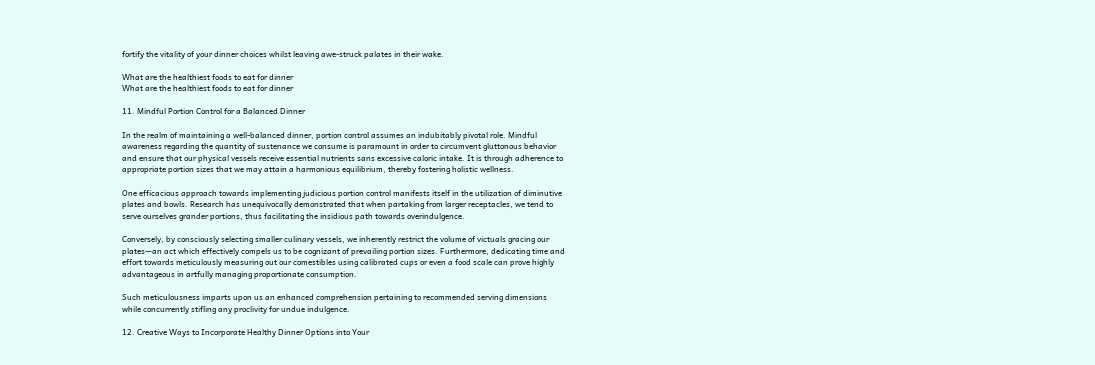fortify the vitality of your dinner choices whilst leaving awe-struck palates in their wake.

What are the healthiest foods to eat for dinner
What are the healthiest foods to eat for dinner

11. Mindful Portion Control for a Balanced Dinner

In the realm of maintaining a well-balanced dinner, portion control assumes an indubitably pivotal role. Mindful awareness regarding the quantity of sustenance we consume is paramount in order to circumvent gluttonous behavior and ensure that our physical vessels receive essential nutrients sans excessive caloric intake. It is through adherence to appropriate portion sizes that we may attain a harmonious equilibrium, thereby fostering holistic wellness.

One efficacious approach towards implementing judicious portion control manifests itself in the utilization of diminutive plates and bowls. Research has unequivocally demonstrated that when partaking from larger receptacles, we tend to serve ourselves grander portions, thus facilitating the insidious path towards overindulgence.

Conversely, by consciously selecting smaller culinary vessels, we inherently restrict the volume of victuals gracing our plates—an act which effectively compels us to be cognizant of prevailing portion sizes. Furthermore, dedicating time and effort towards meticulously measuring out our comestibles using calibrated cups or even a food scale can prove highly advantageous in artfully managing proportionate consumption.

Such meticulousness imparts upon us an enhanced comprehension pertaining to recommended serving dimensions while concurrently stifling any proclivity for undue indulgence.

12. Creative Ways to Incorporate Healthy Dinner Options into Your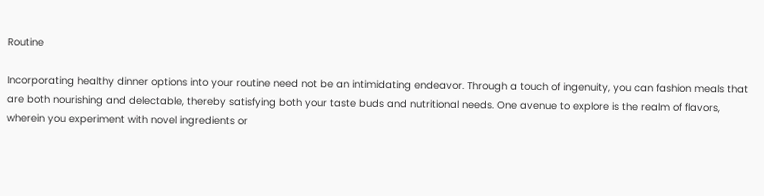Routine

Incorporating healthy dinner options into your routine need not be an intimidating endeavor. Through a touch of ingenuity, you can fashion meals that are both nourishing and delectable, thereby satisfying both your taste buds and nutritional needs. One avenue to explore is the realm of flavors, wherein you experiment with novel ingredients or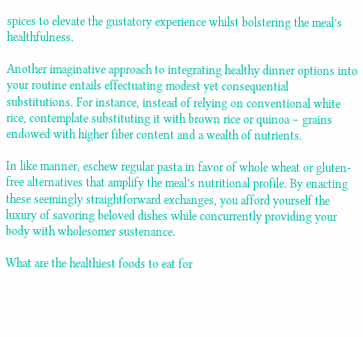spices to elevate the gustatory experience whilst bolstering the meal’s healthfulness.

Another imaginative approach to integrating healthy dinner options into your routine entails effectuating modest yet consequential substitutions. For instance, instead of relying on conventional white rice, contemplate substituting it with brown rice or quinoa – grains endowed with higher fiber content and a wealth of nutrients.

In like manner, eschew regular pasta in favor of whole wheat or gluten-free alternatives that amplify the meal’s nutritional profile. By enacting these seemingly straightforward exchanges, you afford yourself the luxury of savoring beloved dishes while concurrently providing your body with wholesomer sustenance.

What are the healthiest foods to eat for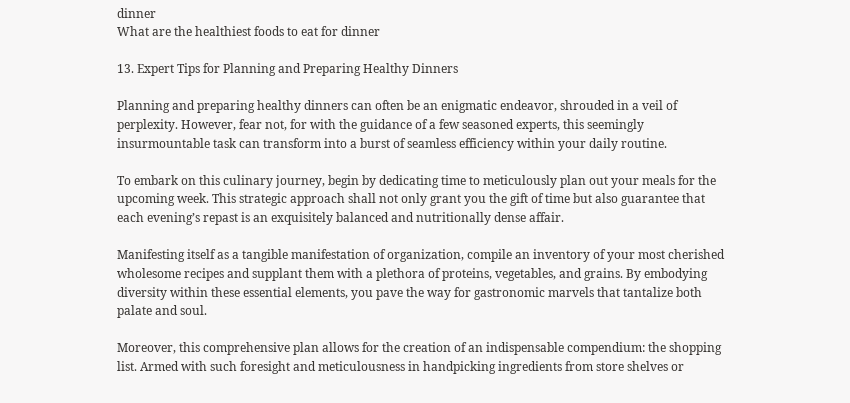dinner
What are the healthiest foods to eat for dinner

13. Expert Tips for Planning and Preparing Healthy Dinners

Planning and preparing healthy dinners can often be an enigmatic endeavor, shrouded in a veil of perplexity. However, fear not, for with the guidance of a few seasoned experts, this seemingly insurmountable task can transform into a burst of seamless efficiency within your daily routine.

To embark on this culinary journey, begin by dedicating time to meticulously plan out your meals for the upcoming week. This strategic approach shall not only grant you the gift of time but also guarantee that each evening’s repast is an exquisitely balanced and nutritionally dense affair.

Manifesting itself as a tangible manifestation of organization, compile an inventory of your most cherished wholesome recipes and supplant them with a plethora of proteins, vegetables, and grains. By embodying diversity within these essential elements, you pave the way for gastronomic marvels that tantalize both palate and soul.

Moreover, this comprehensive plan allows for the creation of an indispensable compendium: the shopping list. Armed with such foresight and meticulousness in handpicking ingredients from store shelves or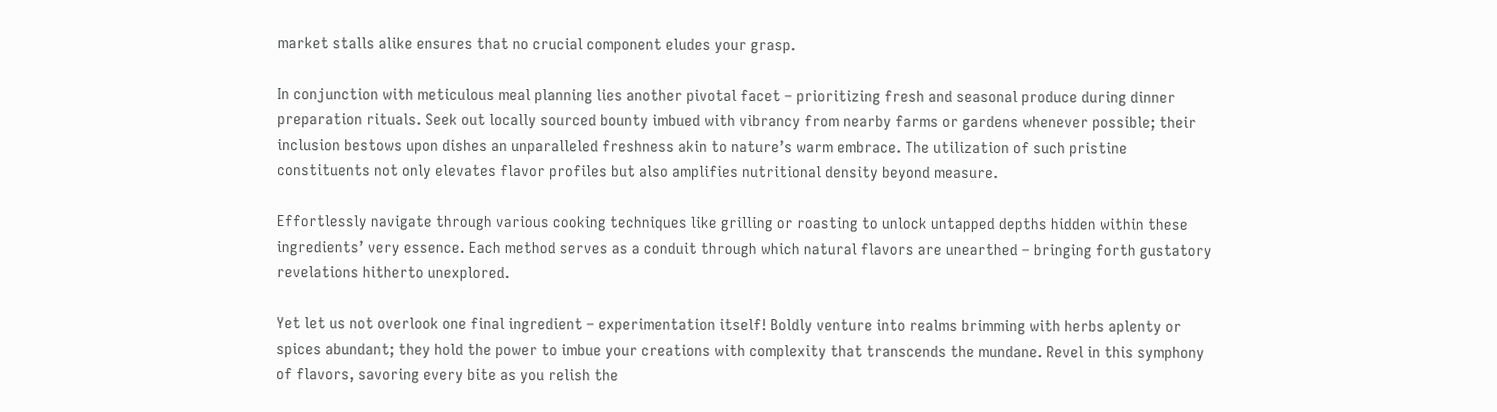market stalls alike ensures that no crucial component eludes your grasp.

In conjunction with meticulous meal planning lies another pivotal facet – prioritizing fresh and seasonal produce during dinner preparation rituals. Seek out locally sourced bounty imbued with vibrancy from nearby farms or gardens whenever possible; their inclusion bestows upon dishes an unparalleled freshness akin to nature’s warm embrace. The utilization of such pristine constituents not only elevates flavor profiles but also amplifies nutritional density beyond measure.

Effortlessly navigate through various cooking techniques like grilling or roasting to unlock untapped depths hidden within these ingredients’ very essence. Each method serves as a conduit through which natural flavors are unearthed – bringing forth gustatory revelations hitherto unexplored.

Yet let us not overlook one final ingredient – experimentation itself! Boldly venture into realms brimming with herbs aplenty or spices abundant; they hold the power to imbue your creations with complexity that transcends the mundane. Revel in this symphony of flavors, savoring every bite as you relish the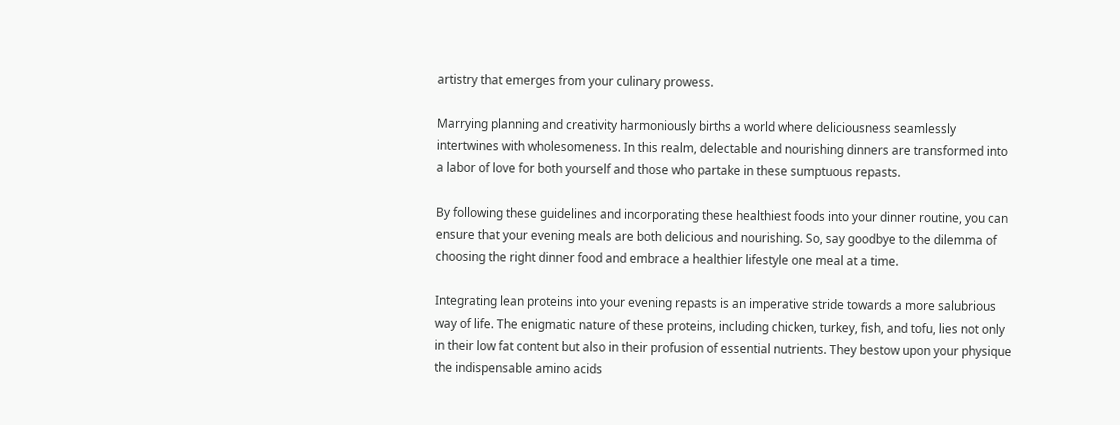artistry that emerges from your culinary prowess.

Marrying planning and creativity harmoniously births a world where deliciousness seamlessly intertwines with wholesomeness. In this realm, delectable and nourishing dinners are transformed into a labor of love for both yourself and those who partake in these sumptuous repasts.

By following these guidelines and incorporating these healthiest foods into your dinner routine, you can ensure that your evening meals are both delicious and nourishing. So, say goodbye to the dilemma of choosing the right dinner food and embrace a healthier lifestyle one meal at a time.

Integrating lean proteins into your evening repasts is an imperative stride towards a more salubrious way of life. The enigmatic nature of these proteins, including chicken, turkey, fish, and tofu, lies not only in their low fat content but also in their profusion of essential nutrients. They bestow upon your physique the indispensable amino acids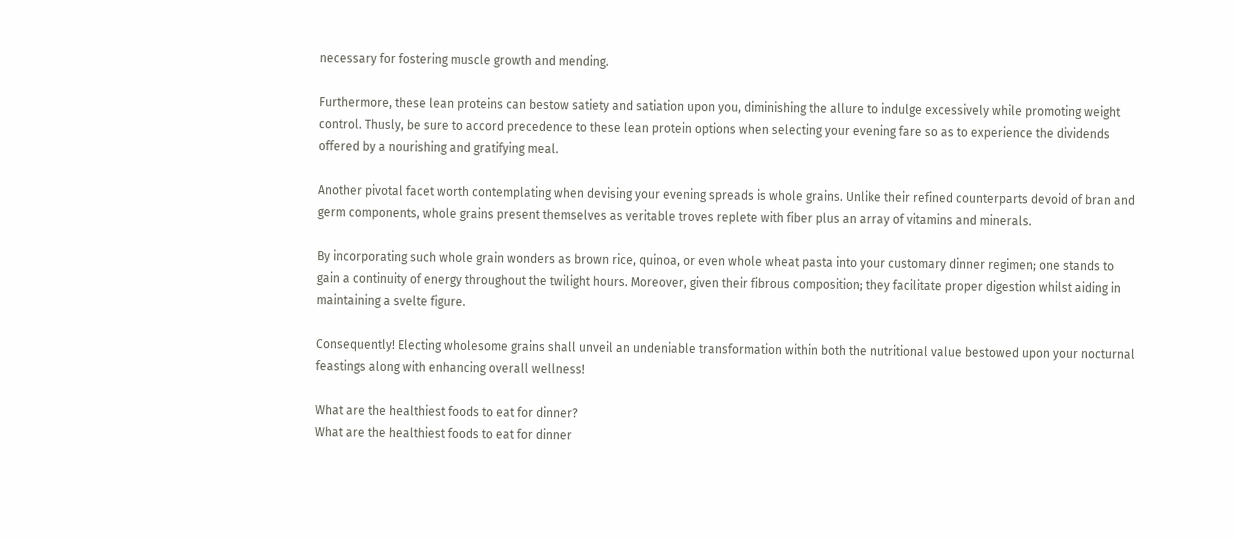necessary for fostering muscle growth and mending.

Furthermore, these lean proteins can bestow satiety and satiation upon you, diminishing the allure to indulge excessively while promoting weight control. Thusly, be sure to accord precedence to these lean protein options when selecting your evening fare so as to experience the dividends offered by a nourishing and gratifying meal.

Another pivotal facet worth contemplating when devising your evening spreads is whole grains. Unlike their refined counterparts devoid of bran and germ components, whole grains present themselves as veritable troves replete with fiber plus an array of vitamins and minerals.

By incorporating such whole grain wonders as brown rice, quinoa, or even whole wheat pasta into your customary dinner regimen; one stands to gain a continuity of energy throughout the twilight hours. Moreover, given their fibrous composition; they facilitate proper digestion whilst aiding in maintaining a svelte figure.

Consequently! Electing wholesome grains shall unveil an undeniable transformation within both the nutritional value bestowed upon your nocturnal feastings along with enhancing overall wellness!

What are the healthiest foods to eat for dinner?
What are the healthiest foods to eat for dinner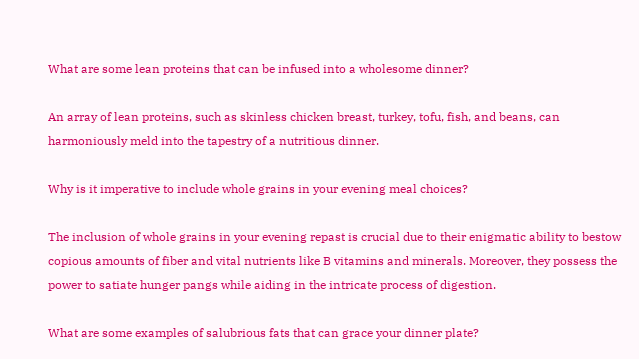What are some lean proteins that can be infused into a wholesome dinner?

An array of lean proteins, such as skinless chicken breast, turkey, tofu, fish, and beans, can harmoniously meld into the tapestry of a nutritious dinner.

Why is it imperative to include whole grains in your evening meal choices?

The inclusion of whole grains in your evening repast is crucial due to their enigmatic ability to bestow copious amounts of fiber and vital nutrients like B vitamins and minerals. Moreover, they possess the power to satiate hunger pangs while aiding in the intricate process of digestion.

What are some examples of salubrious fats that can grace your dinner plate?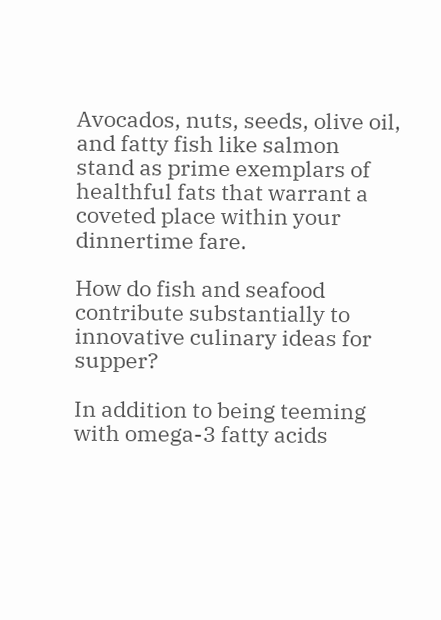Avocados, nuts, seeds, olive oil, and fatty fish like salmon stand as prime exemplars of healthful fats that warrant a coveted place within your dinnertime fare.

How do fish and seafood contribute substantially to innovative culinary ideas for supper?

In addition to being teeming with omega-3 fatty acids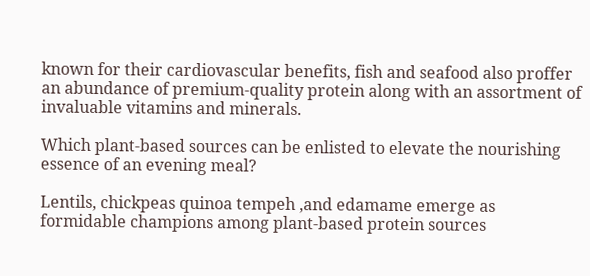known for their cardiovascular benefits, fish and seafood also proffer an abundance of premium-quality protein along with an assortment of invaluable vitamins and minerals.

Which plant-based sources can be enlisted to elevate the nourishing essence of an evening meal?

Lentils, chickpeas quinoa tempeh ,and edamame emerge as formidable champions among plant-based protein sources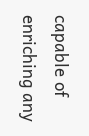capable of enriching any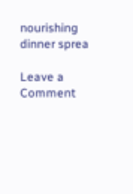nourishing dinner sprea

Leave a Comment